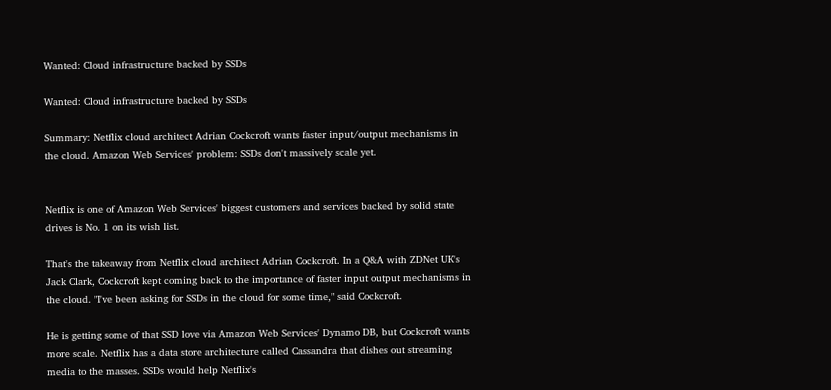Wanted: Cloud infrastructure backed by SSDs

Wanted: Cloud infrastructure backed by SSDs

Summary: Netflix cloud architect Adrian Cockcroft wants faster input/output mechanisms in the cloud. Amazon Web Services' problem: SSDs don't massively scale yet.


Netflix is one of Amazon Web Services' biggest customers and services backed by solid state drives is No. 1 on its wish list.

That's the takeaway from Netflix cloud architect Adrian Cockcroft. In a Q&A with ZDNet UK's Jack Clark, Cockcroft kept coming back to the importance of faster input output mechanisms in the cloud. "I've been asking for SSDs in the cloud for some time," said Cockcroft.

He is getting some of that SSD love via Amazon Web Services' Dynamo DB, but Cockcroft wants more scale. Netflix has a data store architecture called Cassandra that dishes out streaming media to the masses. SSDs would help Netflix's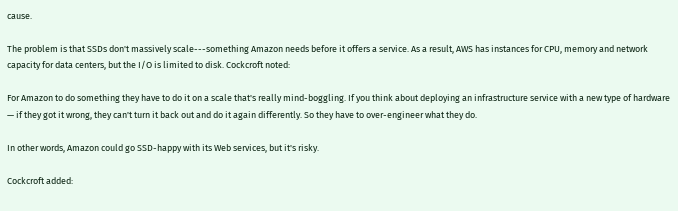cause.

The problem is that SSDs don't massively scale---something Amazon needs before it offers a service. As a result, AWS has instances for CPU, memory and network capacity for data centers, but the I/O is limited to disk. Cockcroft noted:

For Amazon to do something they have to do it on a scale that's really mind-boggling. If you think about deploying an infrastructure service with a new type of hardware — if they got it wrong, they can't turn it back out and do it again differently. So they have to over-engineer what they do.

In other words, Amazon could go SSD-happy with its Web services, but it's risky.

Cockcroft added: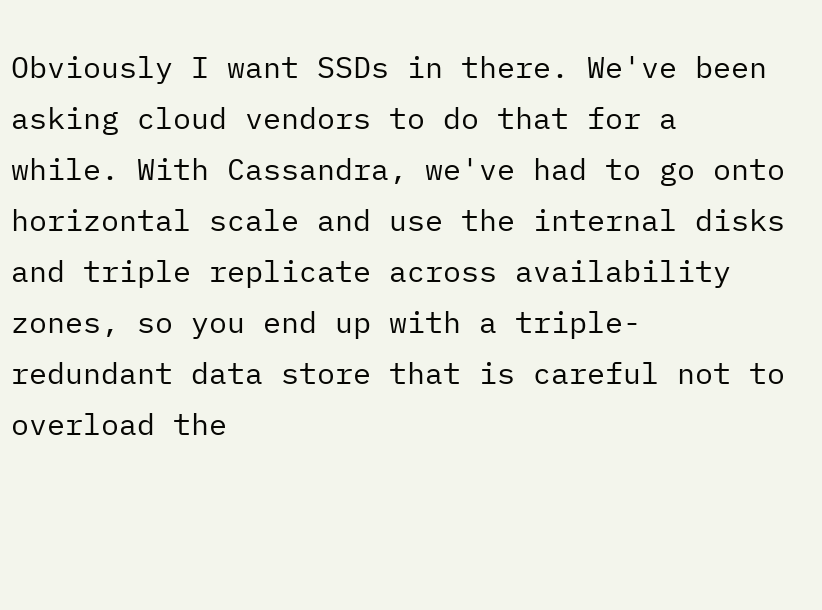Obviously I want SSDs in there. We've been asking cloud vendors to do that for a while. With Cassandra, we've had to go onto horizontal scale and use the internal disks and triple replicate across availability zones, so you end up with a triple-redundant data store that is careful not to overload the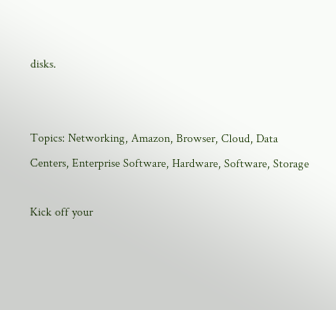disks.


Topics: Networking, Amazon, Browser, Cloud, Data Centers, Enterprise Software, Hardware, Software, Storage

Kick off your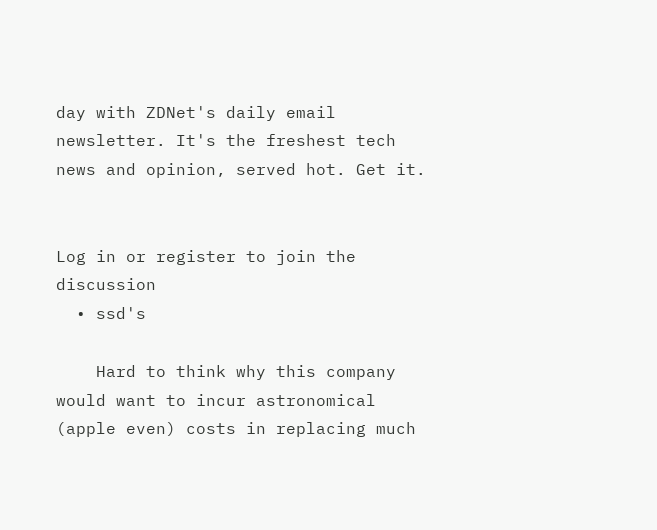day with ZDNet's daily email newsletter. It's the freshest tech news and opinion, served hot. Get it.


Log in or register to join the discussion
  • ssd's

    Hard to think why this company would want to incur astronomical (apple even) costs in replacing much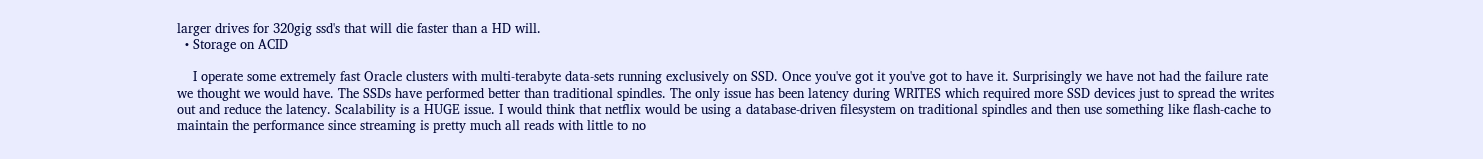larger drives for 320gig ssd's that will die faster than a HD will.
  • Storage on ACID

    I operate some extremely fast Oracle clusters with multi-terabyte data-sets running exclusively on SSD. Once you've got it you've got to have it. Surprisingly we have not had the failure rate we thought we would have. The SSDs have performed better than traditional spindles. The only issue has been latency during WRITES which required more SSD devices just to spread the writes out and reduce the latency. Scalability is a HUGE issue. I would think that netflix would be using a database-driven filesystem on traditional spindles and then use something like flash-cache to maintain the performance since streaming is pretty much all reads with little to no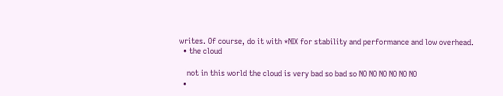writes. Of course, do it with *NIX for stability and performance and low overhead.
  • the cloud

    not in this world the cloud is very bad so bad so NO NO NO NO NO NO
  •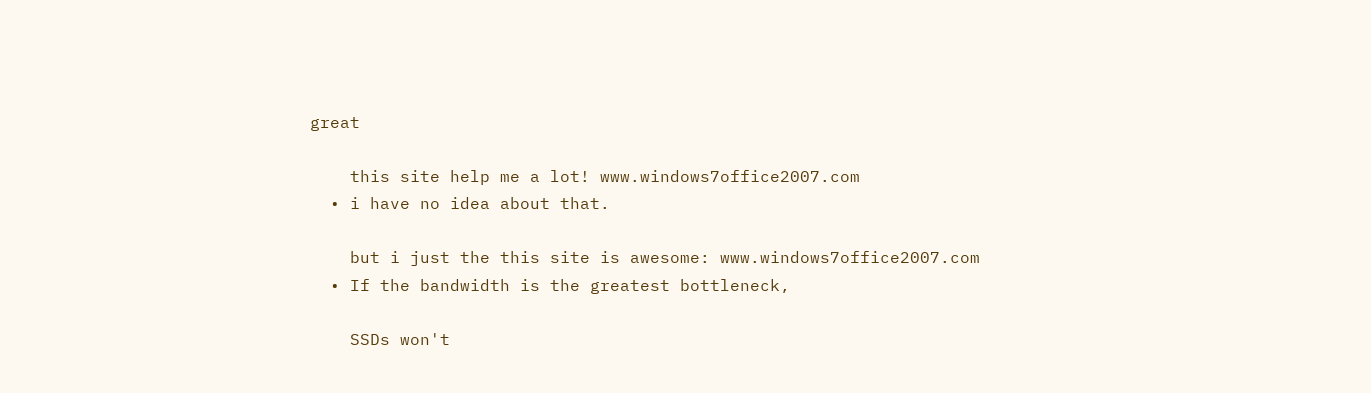great

    this site help me a lot! www.windows7office2007.com
  • i have no idea about that.

    but i just the this site is awesome: www.windows7office2007.com
  • If the bandwidth is the greatest bottleneck,

    SSDs won't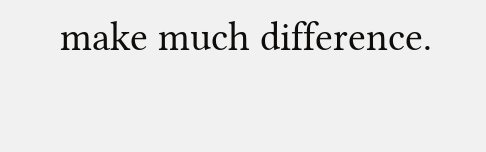make much difference.